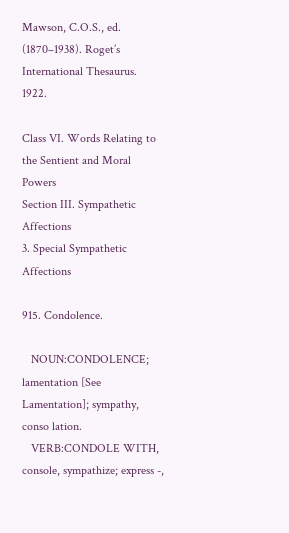Mawson, C.O.S., ed. (1870–1938). Roget’s International Thesaurus. 1922.

Class VI. Words Relating to the Sentient and Moral Powers
Section III. Sympathetic Affections
3. Special Sympathetic Affections

915. Condolence.

   NOUN:CONDOLENCE; lamentation [See Lamentation]; sympathy, conso lation.
   VERB:CONDOLE WITH, console, sympathize; express -,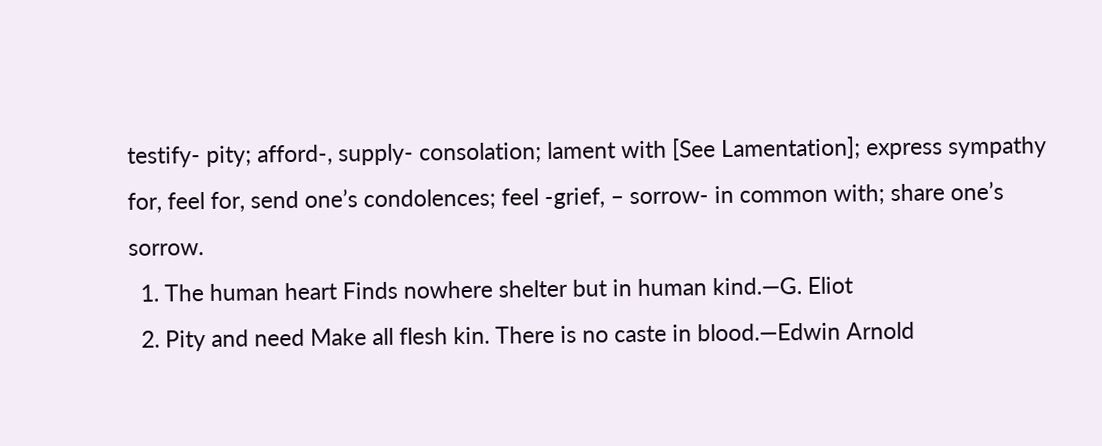testify- pity; afford-, supply- consolation; lament with [See Lamentation]; express sympathy for, feel for, send one’s condolences; feel -grief, – sorrow- in common with; share one’s sorrow.
  1. The human heart Finds nowhere shelter but in human kind.—G. Eliot
  2. Pity and need Make all flesh kin. There is no caste in blood.—Edwin Arnold